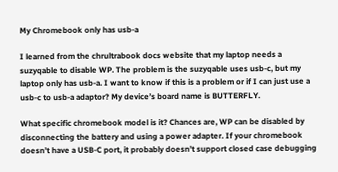My Chromebook only has usb-a

I learned from the chrultrabook docs website that my laptop needs a suzyqable to disable WP. The problem is the suzyqable uses usb-c, but my laptop only has usb-a. I want to know if this is a problem or if I can just use a usb-c to usb-a adaptor? My device’s board name is BUTTERFLY.

What specific chromebook model is it? Chances are, WP can be disabled by disconnecting the battery and using a power adapter. If your chromebook doesn’t have a USB-C port, it probably doesn’t support closed case debugging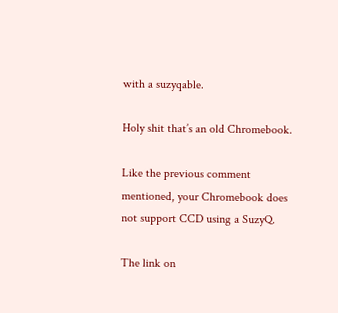with a suzyqable.

Holy shit that’s an old Chromebook.

Like the previous comment mentioned, your Chromebook does not support CCD using a SuzyQ.

The link on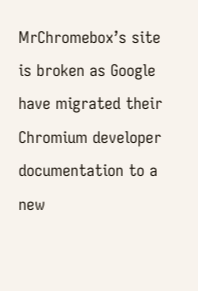MrChromebox’s site is broken as Google have migrated their Chromium developer documentation to a new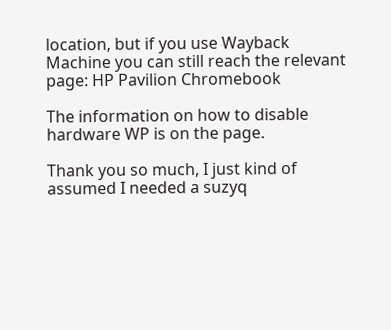location, but if you use Wayback Machine you can still reach the relevant page: HP Pavilion Chromebook

The information on how to disable hardware WP is on the page.

Thank you so much, I just kind of assumed I needed a suzyq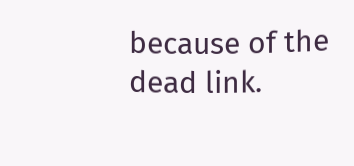because of the dead link.